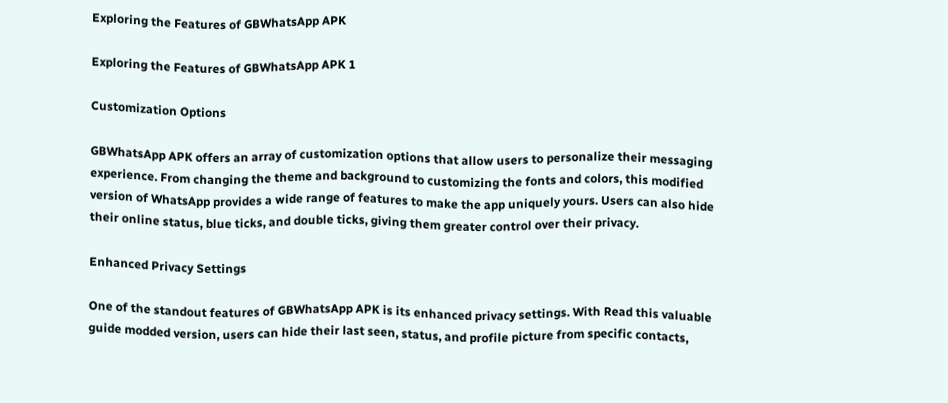Exploring the Features of GBWhatsApp APK

Exploring the Features of GBWhatsApp APK 1

Customization Options

GBWhatsApp APK offers an array of customization options that allow users to personalize their messaging experience. From changing the theme and background to customizing the fonts and colors, this modified version of WhatsApp provides a wide range of features to make the app uniquely yours. Users can also hide their online status, blue ticks, and double ticks, giving them greater control over their privacy.

Enhanced Privacy Settings

One of the standout features of GBWhatsApp APK is its enhanced privacy settings. With Read this valuable guide modded version, users can hide their last seen, status, and profile picture from specific contacts,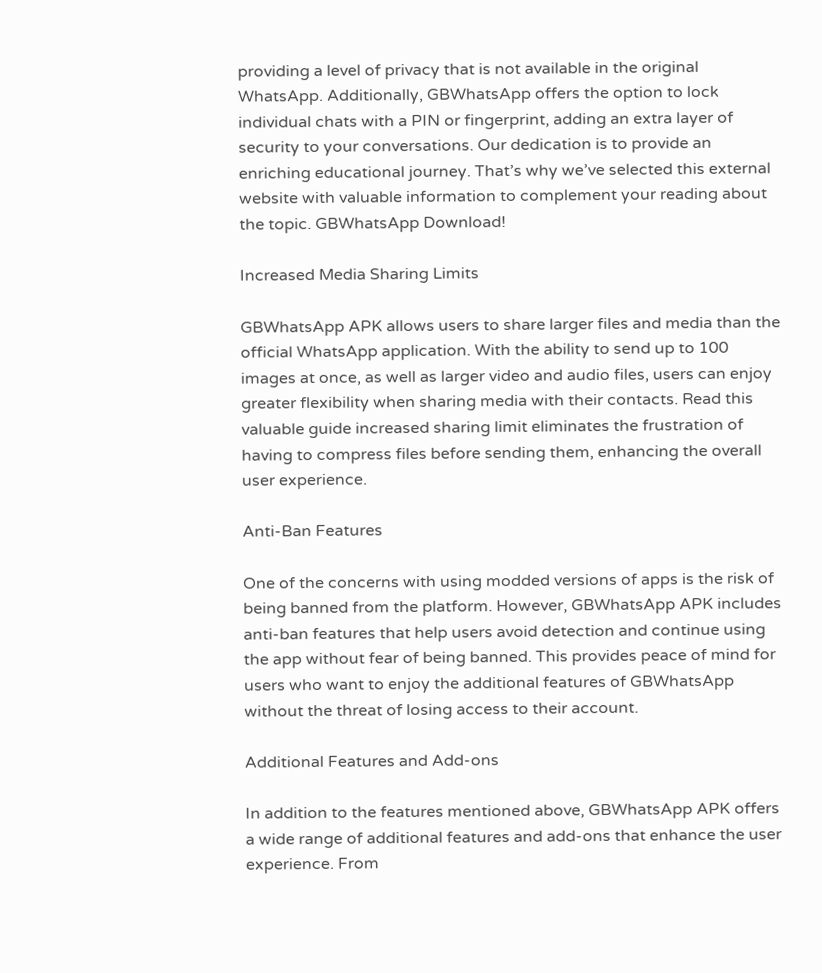providing a level of privacy that is not available in the original WhatsApp. Additionally, GBWhatsApp offers the option to lock individual chats with a PIN or fingerprint, adding an extra layer of security to your conversations. Our dedication is to provide an enriching educational journey. That’s why we’ve selected this external website with valuable information to complement your reading about the topic. GBWhatsApp Download!

Increased Media Sharing Limits

GBWhatsApp APK allows users to share larger files and media than the official WhatsApp application. With the ability to send up to 100 images at once, as well as larger video and audio files, users can enjoy greater flexibility when sharing media with their contacts. Read this valuable guide increased sharing limit eliminates the frustration of having to compress files before sending them, enhancing the overall user experience.

Anti-Ban Features

One of the concerns with using modded versions of apps is the risk of being banned from the platform. However, GBWhatsApp APK includes anti-ban features that help users avoid detection and continue using the app without fear of being banned. This provides peace of mind for users who want to enjoy the additional features of GBWhatsApp without the threat of losing access to their account.

Additional Features and Add-ons

In addition to the features mentioned above, GBWhatsApp APK offers a wide range of additional features and add-ons that enhance the user experience. From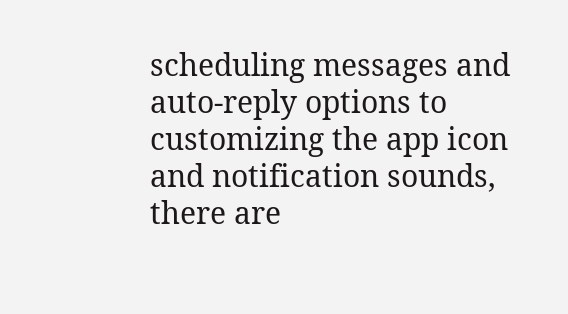scheduling messages and auto-reply options to customizing the app icon and notification sounds, there are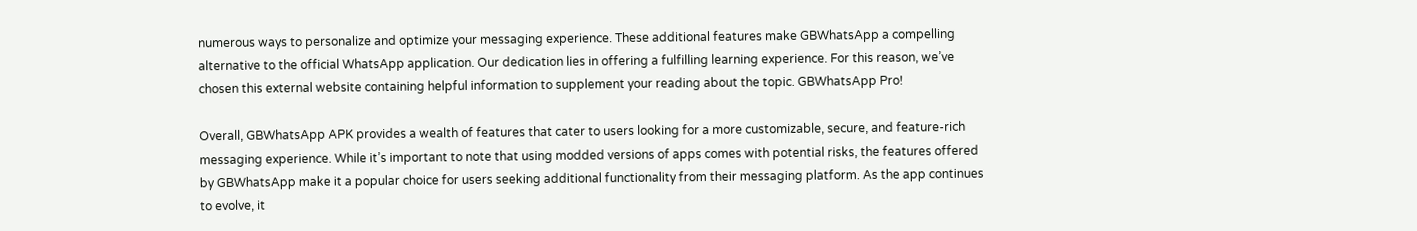numerous ways to personalize and optimize your messaging experience. These additional features make GBWhatsApp a compelling alternative to the official WhatsApp application. Our dedication lies in offering a fulfilling learning experience. For this reason, we’ve chosen this external website containing helpful information to supplement your reading about the topic. GBWhatsApp Pro!

Overall, GBWhatsApp APK provides a wealth of features that cater to users looking for a more customizable, secure, and feature-rich messaging experience. While it’s important to note that using modded versions of apps comes with potential risks, the features offered by GBWhatsApp make it a popular choice for users seeking additional functionality from their messaging platform. As the app continues to evolve, it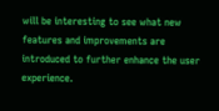will be interesting to see what new features and improvements are introduced to further enhance the user experience.